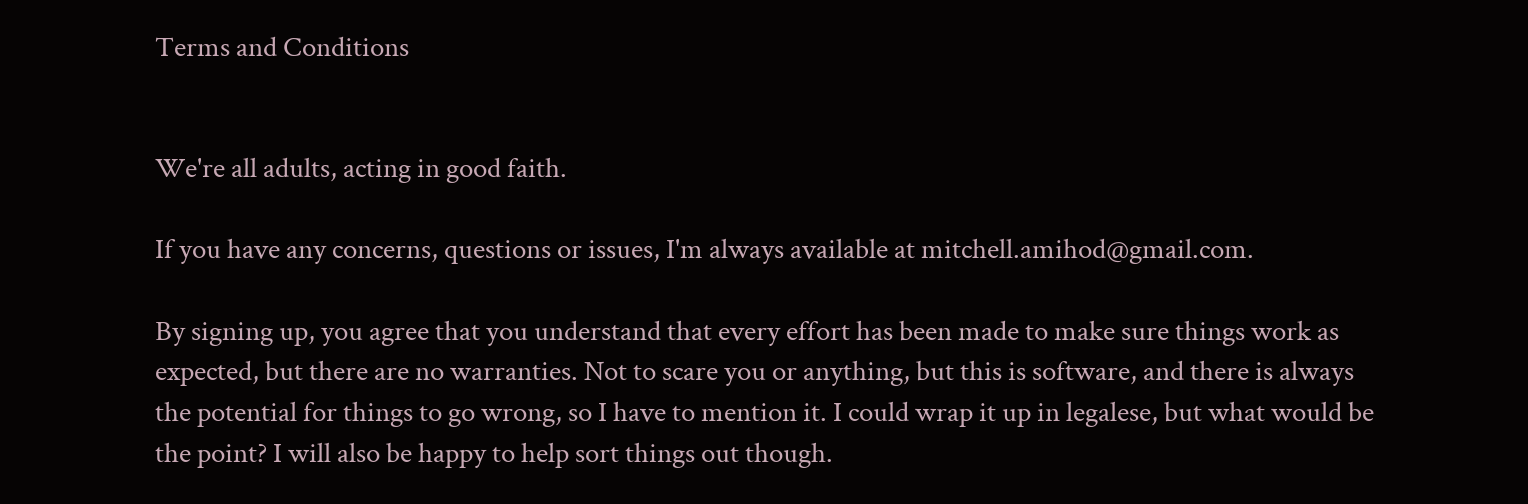Terms and Conditions


We're all adults, acting in good faith.

If you have any concerns, questions or issues, I'm always available at mitchell.amihod@gmail.com.

By signing up, you agree that you understand that every effort has been made to make sure things work as expected, but there are no warranties. Not to scare you or anything, but this is software, and there is always the potential for things to go wrong, so I have to mention it. I could wrap it up in legalese, but what would be the point? I will also be happy to help sort things out though.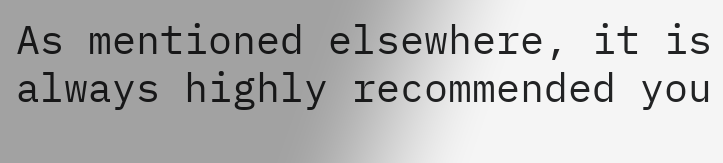As mentioned elsewhere, it is always highly recommended you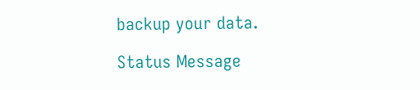backup your data.

Status Message